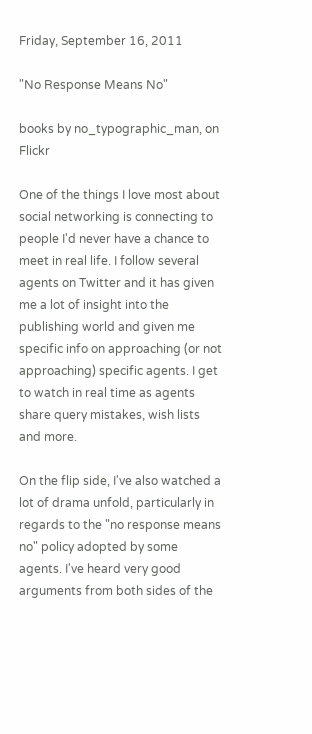Friday, September 16, 2011

"No Response Means No"

books by no_typographic_man, on Flickr

One of the things I love most about social networking is connecting to people I'd never have a chance to meet in real life. I follow several agents on Twitter and it has given me a lot of insight into the publishing world and given me specific info on approaching (or not approaching) specific agents. I get to watch in real time as agents share query mistakes, wish lists and more.

On the flip side, I've also watched a lot of drama unfold, particularly in regards to the "no response means no" policy adopted by some agents. I've heard very good arguments from both sides of the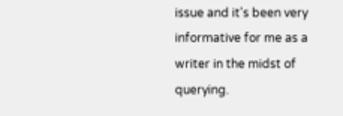issue and it's been very informative for me as a writer in the midst of querying.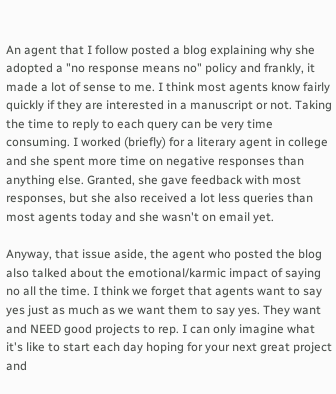An agent that I follow posted a blog explaining why she adopted a "no response means no" policy and frankly, it made a lot of sense to me. I think most agents know fairly quickly if they are interested in a manuscript or not. Taking the time to reply to each query can be very time consuming. I worked (briefly) for a literary agent in college and she spent more time on negative responses than anything else. Granted, she gave feedback with most responses, but she also received a lot less queries than most agents today and she wasn't on email yet.

Anyway, that issue aside, the agent who posted the blog also talked about the emotional/karmic impact of saying no all the time. I think we forget that agents want to say yes just as much as we want them to say yes. They want and NEED good projects to rep. I can only imagine what it's like to start each day hoping for your next great project and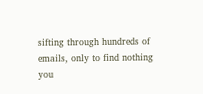sifting through hundreds of emails, only to find nothing you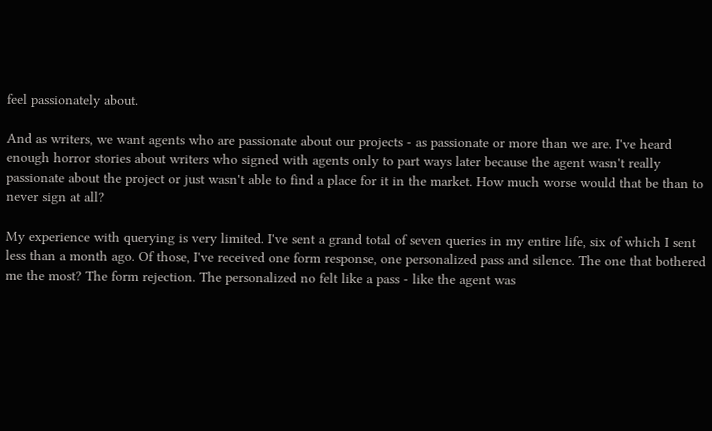feel passionately about.

And as writers, we want agents who are passionate about our projects - as passionate or more than we are. I've heard enough horror stories about writers who signed with agents only to part ways later because the agent wasn't really passionate about the project or just wasn't able to find a place for it in the market. How much worse would that be than to never sign at all?

My experience with querying is very limited. I've sent a grand total of seven queries in my entire life, six of which I sent less than a month ago. Of those, I've received one form response, one personalized pass and silence. The one that bothered me the most? The form rejection. The personalized no felt like a pass - like the agent was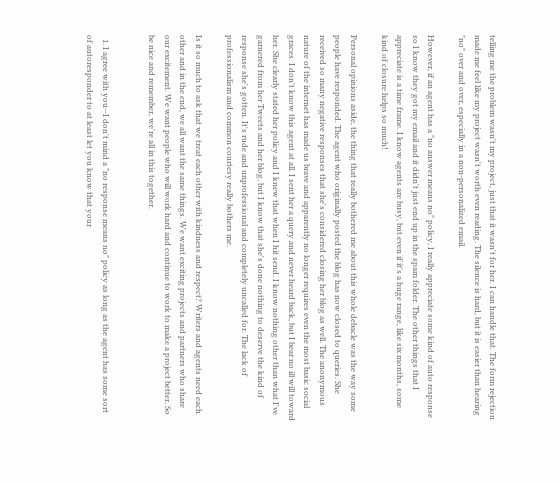telling me the problem wasn't my project, just that it wasn't for her. I can handle that. The form rejection made me feel like my project wasn't worth even reading. The silence is hard, but it is easier than hearing "no" over and over, especially in a non-personalized email.

However, if an agent has a "no answer means no" policy, I really appreciate some kind of auto response so I know they got my email and it didn't just end up in the spam folder. The other things that I appreciate is a time frame. I know agents are busy, but even if it's a huge range, like six months, some kind of closure helps so much!

Personal opinions aside, the thing that really bothered me about this whole debacle was the way some people have responded. The agent who originally posted the blog has now closed to queries. She received so many negative responses that she's considered closing her blog as well. The anonymous nature of the internet has made us brave and apparently no longer requires even the most basic social graces. I don't know this agent at all. I sent her a query and never heard back, but I bear no ill will toward her. She clearly stated her policy and I knew that when I hit send. I know nothing other than what I've garnered from her Tweets and her blog, but I know that she's done nothing to deserve the kind of response she's gotten. It's rude and unprofessional and completely uncalled for. The lack of professionalism and common courtesy really bothers me.

Is it so much to ask that we treat each other with kindness and respect? Writers and agents need each other and in the end, we all want the same things. We want exciting projects and partners who share our excitement. We want people who will work hard and continue to work to make a project better. So be nice and remember, we're all in this together.


  1. I agree with you--I don't mind a "no response means no" policy as long as the agent has some sort of autoresponder to at least let you know that your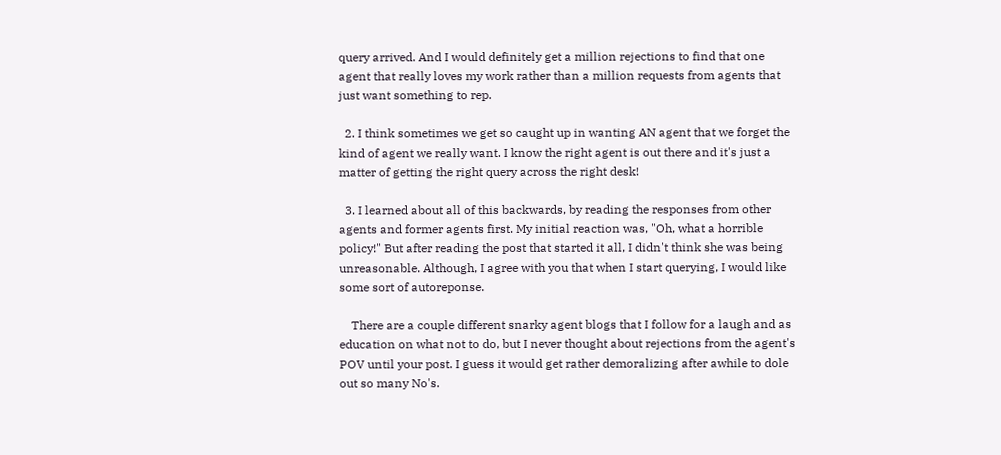query arrived. And I would definitely get a million rejections to find that one agent that really loves my work rather than a million requests from agents that just want something to rep.

  2. I think sometimes we get so caught up in wanting AN agent that we forget the kind of agent we really want. I know the right agent is out there and it's just a matter of getting the right query across the right desk!

  3. I learned about all of this backwards, by reading the responses from other agents and former agents first. My initial reaction was, "Oh, what a horrible policy!" But after reading the post that started it all, I didn't think she was being unreasonable. Although, I agree with you that when I start querying, I would like some sort of autoreponse.

    There are a couple different snarky agent blogs that I follow for a laugh and as education on what not to do, but I never thought about rejections from the agent's POV until your post. I guess it would get rather demoralizing after awhile to dole out so many No's.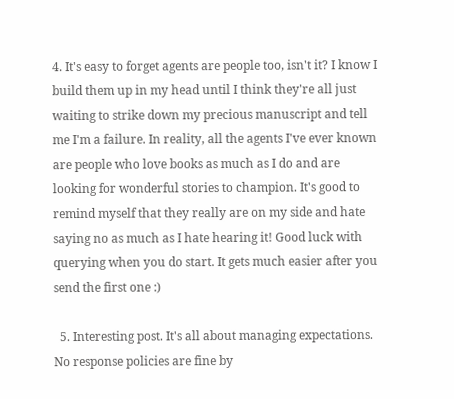4. It's easy to forget agents are people too, isn't it? I know I build them up in my head until I think they're all just waiting to strike down my precious manuscript and tell me I'm a failure. In reality, all the agents I've ever known are people who love books as much as I do and are looking for wonderful stories to champion. It's good to remind myself that they really are on my side and hate saying no as much as I hate hearing it! Good luck with querying when you do start. It gets much easier after you send the first one :)

  5. Interesting post. It's all about managing expectations. No response policies are fine by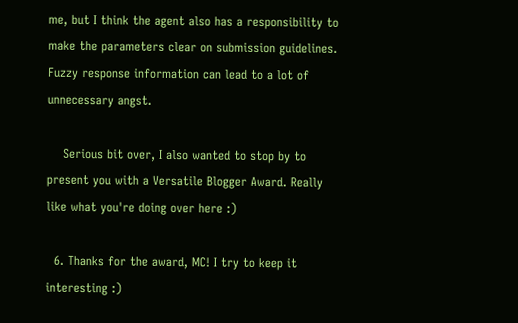me, but I think the agent also has a responsibility to make the parameters clear on submission guidelines. Fuzzy response information can lead to a lot of unnecessary angst.

    Serious bit over, I also wanted to stop by to present you with a Versatile Blogger Award. Really like what you're doing over here :)

  6. Thanks for the award, MC! I try to keep it interesting :)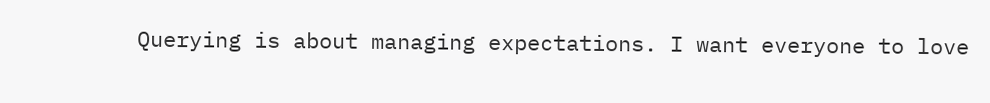Querying is about managing expectations. I want everyone to love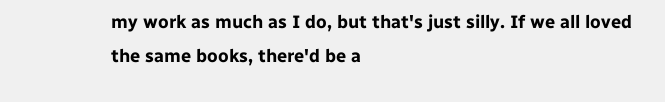my work as much as I do, but that's just silly. If we all loved the same books, there'd be a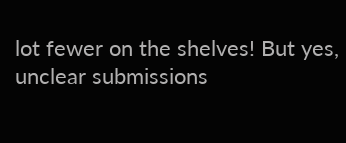lot fewer on the shelves! But yes, unclear submissions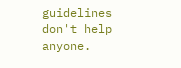guidelines don't help anyone.